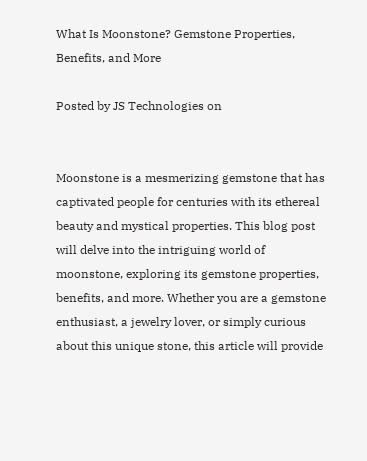What Is Moonstone? Gemstone Properties, Benefits, and More

Posted by JS Technologies on


Moonstone is a mesmerizing gemstone that has captivated people for centuries with its ethereal beauty and mystical properties. This blog post will delve into the intriguing world of moonstone, exploring its gemstone properties, benefits, and more. Whether you are a gemstone enthusiast, a jewelry lover, or simply curious about this unique stone, this article will provide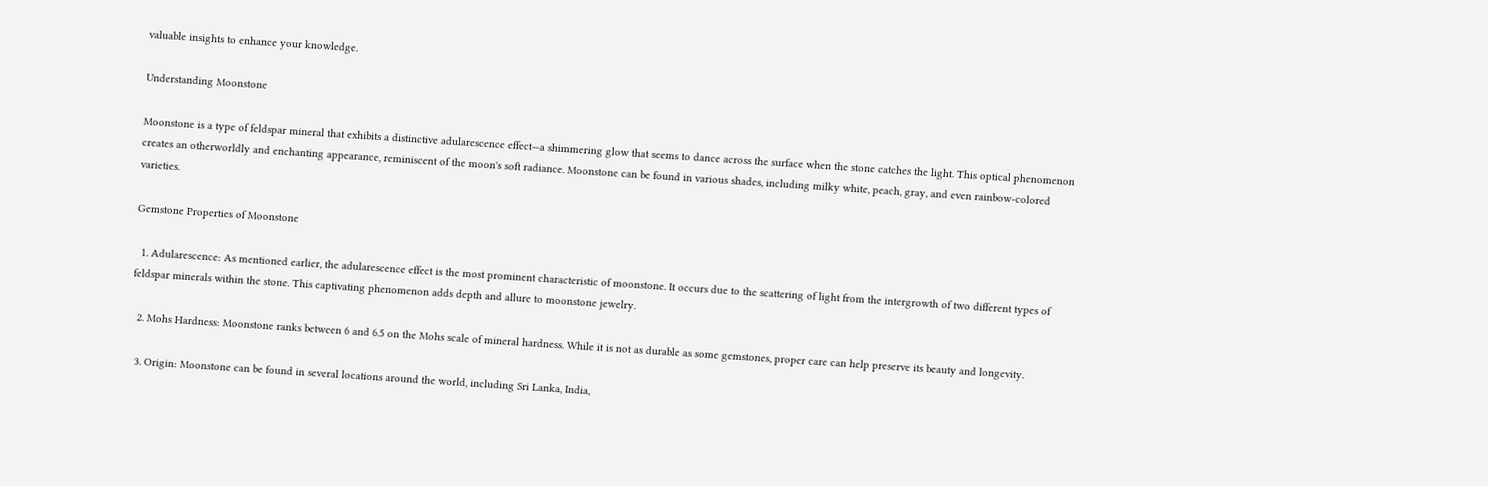valuable insights to enhance your knowledge.

Understanding Moonstone

Moonstone is a type of feldspar mineral that exhibits a distinctive adularescence effect—a shimmering glow that seems to dance across the surface when the stone catches the light. This optical phenomenon creates an otherworldly and enchanting appearance, reminiscent of the moon's soft radiance. Moonstone can be found in various shades, including milky white, peach, gray, and even rainbow-colored varieties.

Gemstone Properties of Moonstone

  1. Adularescence: As mentioned earlier, the adularescence effect is the most prominent characteristic of moonstone. It occurs due to the scattering of light from the intergrowth of two different types of feldspar minerals within the stone. This captivating phenomenon adds depth and allure to moonstone jewelry.

  2. Mohs Hardness: Moonstone ranks between 6 and 6.5 on the Mohs scale of mineral hardness. While it is not as durable as some gemstones, proper care can help preserve its beauty and longevity.

  3. Origin: Moonstone can be found in several locations around the world, including Sri Lanka, India,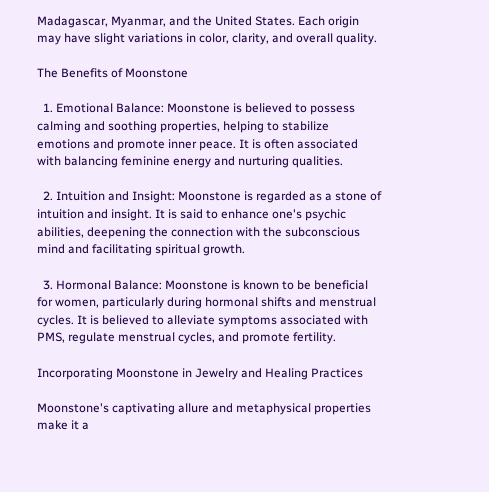Madagascar, Myanmar, and the United States. Each origin may have slight variations in color, clarity, and overall quality.

The Benefits of Moonstone

  1. Emotional Balance: Moonstone is believed to possess calming and soothing properties, helping to stabilize emotions and promote inner peace. It is often associated with balancing feminine energy and nurturing qualities.

  2. Intuition and Insight: Moonstone is regarded as a stone of intuition and insight. It is said to enhance one's psychic abilities, deepening the connection with the subconscious mind and facilitating spiritual growth.

  3. Hormonal Balance: Moonstone is known to be beneficial for women, particularly during hormonal shifts and menstrual cycles. It is believed to alleviate symptoms associated with PMS, regulate menstrual cycles, and promote fertility.

Incorporating Moonstone in Jewelry and Healing Practices

Moonstone's captivating allure and metaphysical properties make it a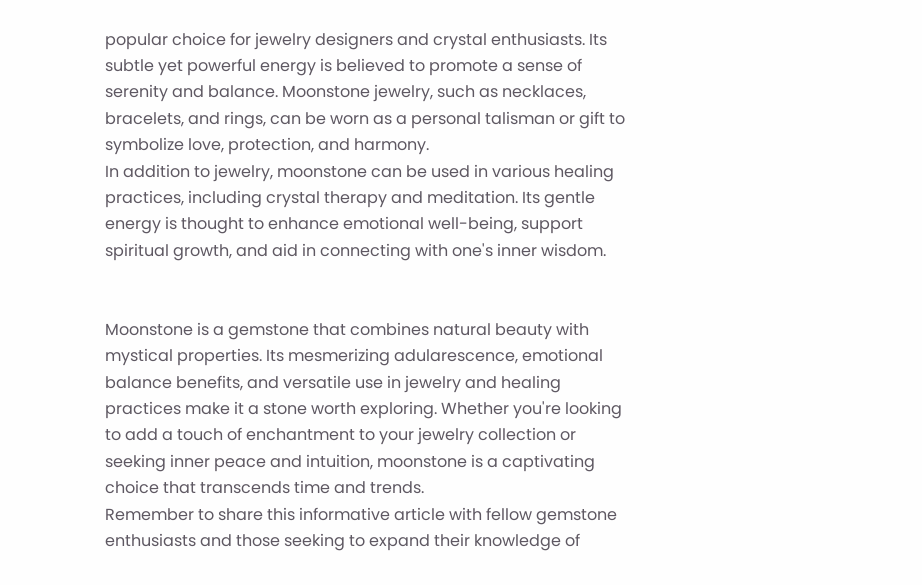popular choice for jewelry designers and crystal enthusiasts. Its subtle yet powerful energy is believed to promote a sense of serenity and balance. Moonstone jewelry, such as necklaces, bracelets, and rings, can be worn as a personal talisman or gift to symbolize love, protection, and harmony.
In addition to jewelry, moonstone can be used in various healing practices, including crystal therapy and meditation. Its gentle energy is thought to enhance emotional well-being, support spiritual growth, and aid in connecting with one's inner wisdom.


Moonstone is a gemstone that combines natural beauty with mystical properties. Its mesmerizing adularescence, emotional balance benefits, and versatile use in jewelry and healing practices make it a stone worth exploring. Whether you're looking to add a touch of enchantment to your jewelry collection or seeking inner peace and intuition, moonstone is a captivating choice that transcends time and trends.
Remember to share this informative article with fellow gemstone enthusiasts and those seeking to expand their knowledge of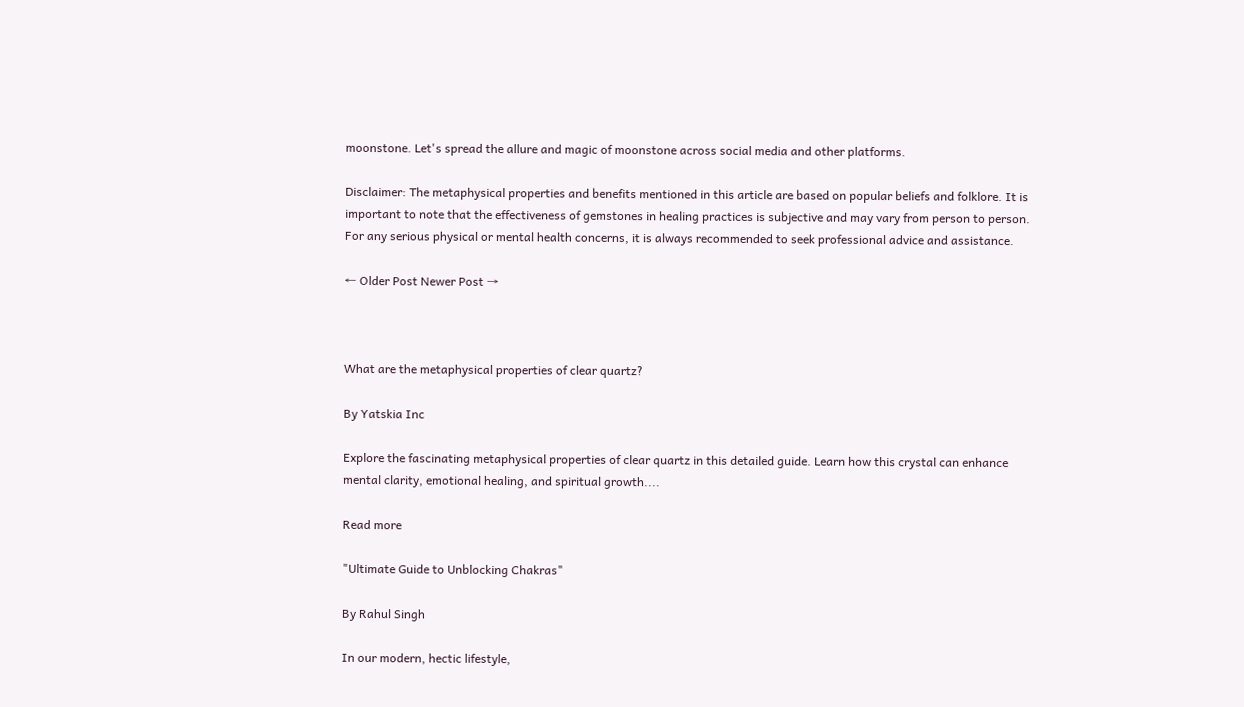moonstone. Let's spread the allure and magic of moonstone across social media and other platforms.

Disclaimer: The metaphysical properties and benefits mentioned in this article are based on popular beliefs and folklore. It is important to note that the effectiveness of gemstones in healing practices is subjective and may vary from person to person. For any serious physical or mental health concerns, it is always recommended to seek professional advice and assistance.

← Older Post Newer Post →



What are the metaphysical properties of clear quartz?

By Yatskia Inc

Explore the fascinating metaphysical properties of clear quartz in this detailed guide. Learn how this crystal can enhance mental clarity, emotional healing, and spiritual growth....

Read more

"Ultimate Guide to Unblocking Chakras"

By Rahul Singh

In our modern, hectic lifestyle,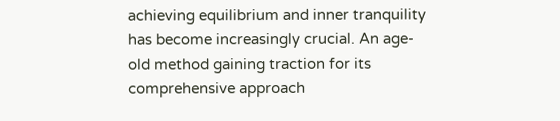achieving equilibrium and inner tranquility has become increasingly crucial. An age-old method gaining traction for its comprehensive approach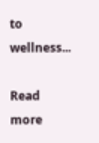to wellness...

Read more